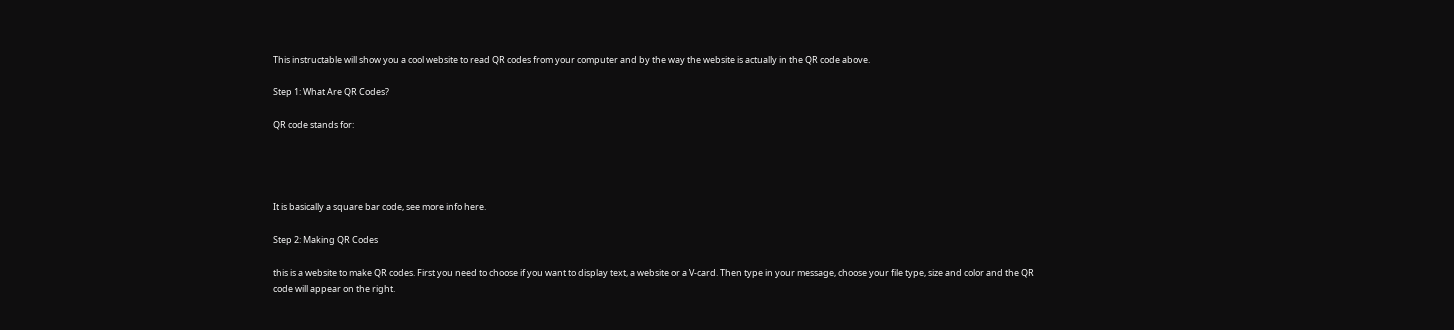This instructable will show you a cool website to read QR codes from your computer and by the way the website is actually in the QR code above.

Step 1: What Are QR Codes?

QR code stands for:




It is basically a square bar code, see more info here.

Step 2: Making QR Codes

this is a website to make QR codes. First you need to choose if you want to display text, a website or a V-card. Then type in your message, choose your file type, size and color and the QR code will appear on the right.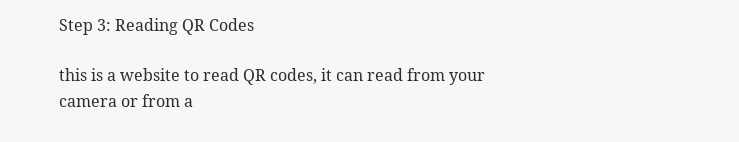Step 3: Reading QR Codes

this is a website to read QR codes, it can read from your camera or from a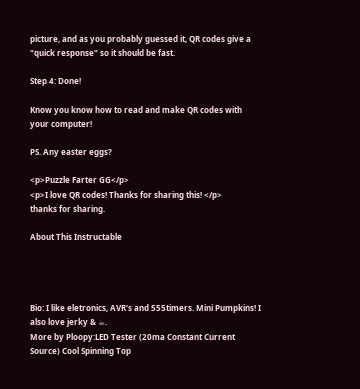picture, and as you probably guessed it, QR codes give a "quick response" so it should be fast.

Step 4: Done!

Know you know how to read and make QR codes with your computer!

PS. Any easter eggs?

<p>Puzzle Farter GG</p>
<p>I love QR codes! Thanks for sharing this! </p>
thanks for sharing.

About This Instructable




Bio: I like eletronics, AVR's and 555timers. Mini Pumpkins! I also love jerky & ☕.
More by Ploopy:LED Tester (20ma Constant Current Source) Cool Spinning Top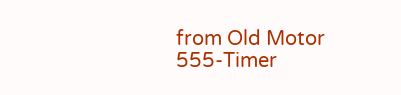from Old Motor 555-Timer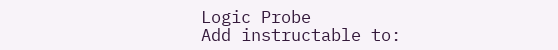Logic Probe
Add instructable to: